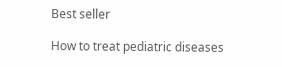Best seller

How to treat pediatric diseases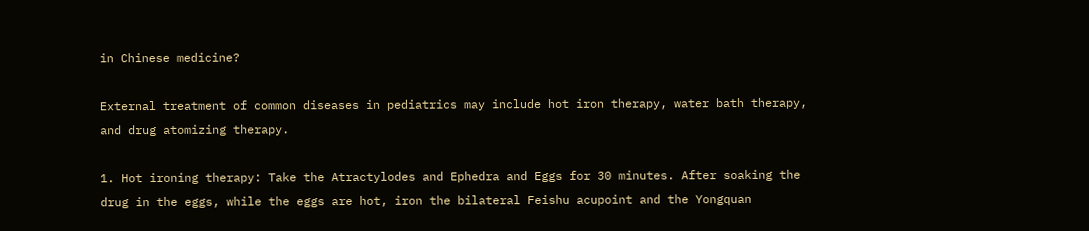in Chinese medicine?

External treatment of common diseases in pediatrics may include hot iron therapy, water bath therapy, and drug atomizing therapy.

1. Hot ironing therapy: Take the Atractylodes and Ephedra and Eggs for 30 minutes. After soaking the drug in the eggs, while the eggs are hot, iron the bilateral Feishu acupoint and the Yongquan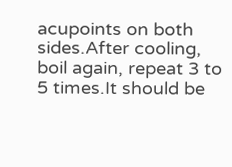acupoints on both sides.After cooling, boil again, repeat 3 to 5 times.It should be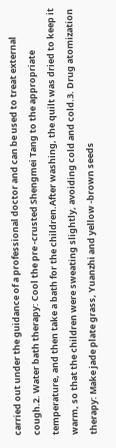carried out under the guidance of a professional doctor and can be used to treat external cough.2. Water bath therapy: Cool the pre -crusted Shengmei Tang to the appropriate temperature, and then take a bath for the children.After washing, the quilt was dried to keep it warm, so that the children were sweating slightly, avoiding cold and cold.3. Drug atomization therapy: Make jade plate grass, Yuanzhi and yellow -brown seeds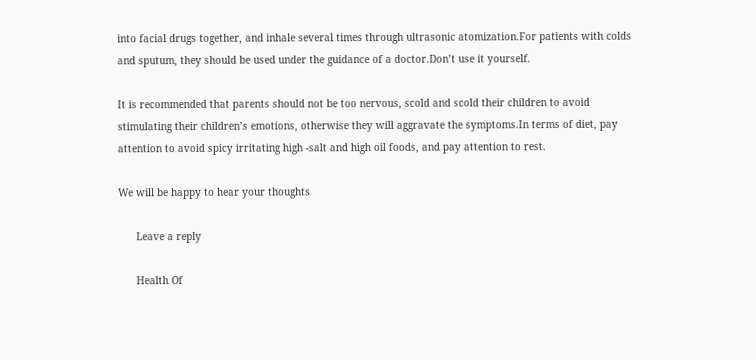into facial drugs together, and inhale several times through ultrasonic atomization.For patients with colds and sputum, they should be used under the guidance of a doctor.Don’t use it yourself.

It is recommended that parents should not be too nervous, scold and scold their children to avoid stimulating their children’s emotions, otherwise they will aggravate the symptoms.In terms of diet, pay attention to avoid spicy irritating high -salt and high oil foods, and pay attention to rest.

We will be happy to hear your thoughts

      Leave a reply

      Health Of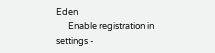Eden
      Enable registration in settings -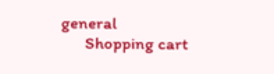general
      Shopping cart